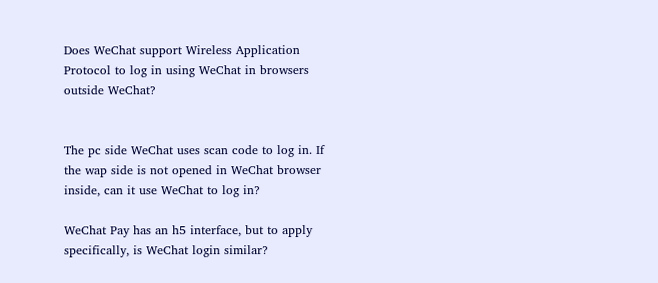Does WeChat support Wireless Application Protocol to log in using WeChat in browsers outside WeChat?


The pc side WeChat uses scan code to log in. If the wap side is not opened in WeChat browser inside, can it use WeChat to log in?

WeChat Pay has an h5 interface, but to apply specifically, is WeChat login similar?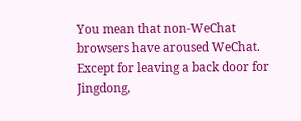You mean that non-WeChat browsers have aroused WeChat. Except for leaving a back door for Jingdong,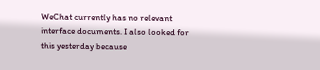WeChat currently has no relevant interface documents. I also looked for this yesterday because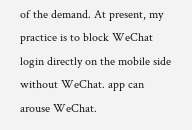of the demand. At present, my practice is to block WeChat login directly on the mobile side without WeChat. app can arouse WeChat.